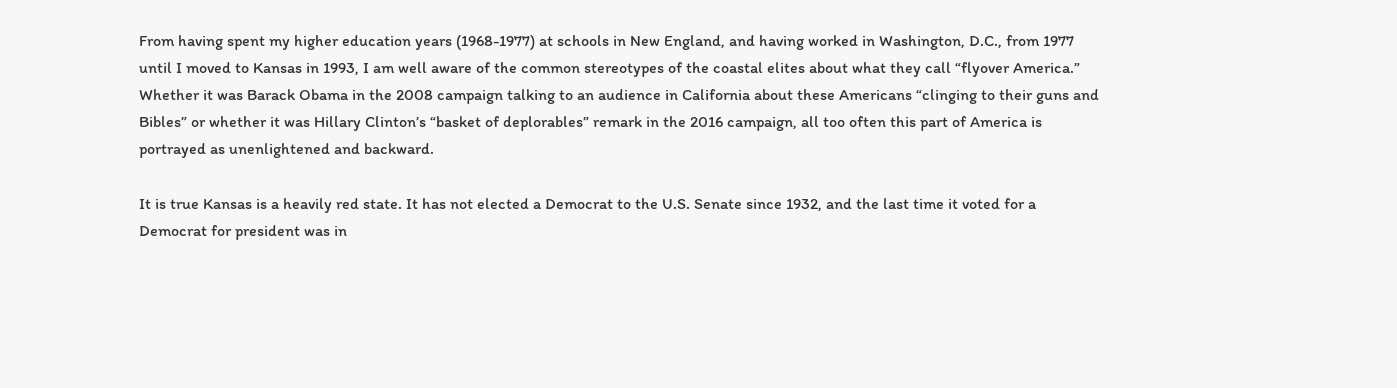From having spent my higher education years (1968-1977) at schools in New England, and having worked in Washington, D.C., from 1977 until I moved to Kansas in 1993, I am well aware of the common stereotypes of the coastal elites about what they call “flyover America.” Whether it was Barack Obama in the 2008 campaign talking to an audience in California about these Americans “clinging to their guns and Bibles” or whether it was Hillary Clinton’s “basket of deplorables” remark in the 2016 campaign, all too often this part of America is portrayed as unenlightened and backward.

It is true Kansas is a heavily red state. It has not elected a Democrat to the U.S. Senate since 1932, and the last time it voted for a Democrat for president was in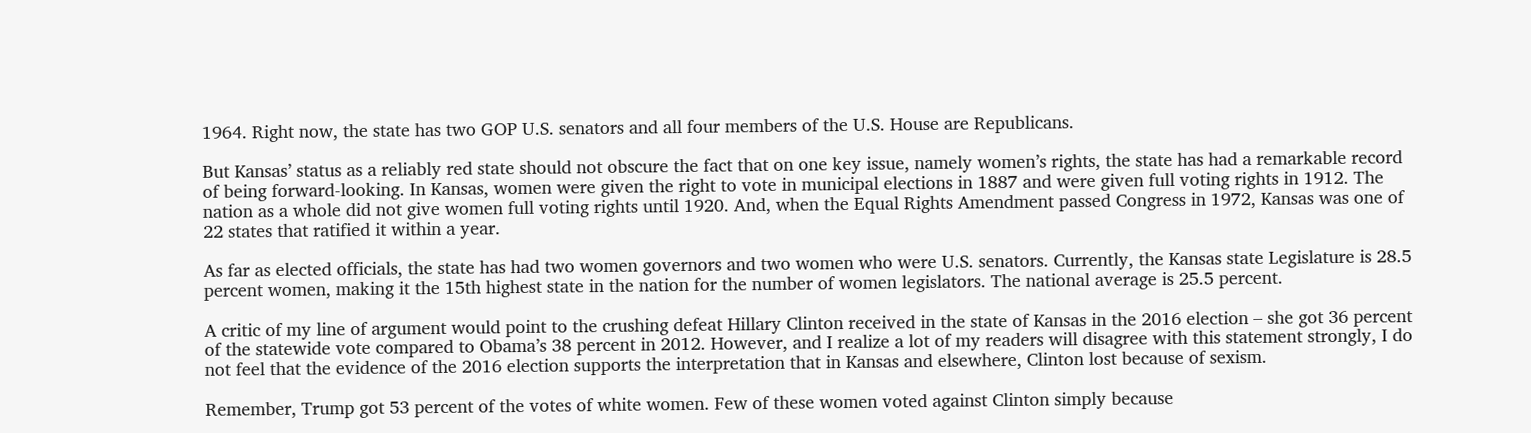1964. Right now, the state has two GOP U.S. senators and all four members of the U.S. House are Republicans.

But Kansas’ status as a reliably red state should not obscure the fact that on one key issue, namely women’s rights, the state has had a remarkable record of being forward-looking. In Kansas, women were given the right to vote in municipal elections in 1887 and were given full voting rights in 1912. The nation as a whole did not give women full voting rights until 1920. And, when the Equal Rights Amendment passed Congress in 1972, Kansas was one of 22 states that ratified it within a year.

As far as elected officials, the state has had two women governors and two women who were U.S. senators. Currently, the Kansas state Legislature is 28.5 percent women, making it the 15th highest state in the nation for the number of women legislators. The national average is 25.5 percent.

A critic of my line of argument would point to the crushing defeat Hillary Clinton received in the state of Kansas in the 2016 election – she got 36 percent of the statewide vote compared to Obama’s 38 percent in 2012. However, and I realize a lot of my readers will disagree with this statement strongly, I do not feel that the evidence of the 2016 election supports the interpretation that in Kansas and elsewhere, Clinton lost because of sexism.

Remember, Trump got 53 percent of the votes of white women. Few of these women voted against Clinton simply because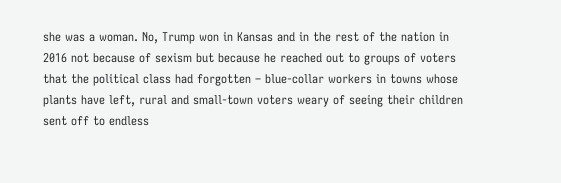she was a woman. No, Trump won in Kansas and in the rest of the nation in 2016 not because of sexism but because he reached out to groups of voters that the political class had forgotten – blue-collar workers in towns whose plants have left, rural and small-town voters weary of seeing their children sent off to endless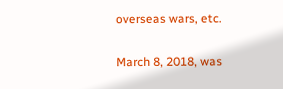overseas wars, etc.

March 8, 2018, was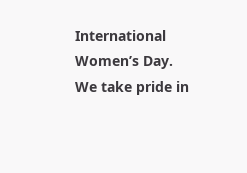International Women’s Day. We take pride in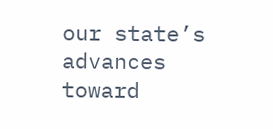our state’s advances toward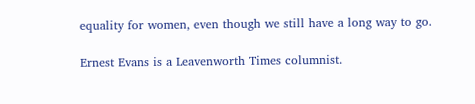equality for women, even though we still have a long way to go.

Ernest Evans is a Leavenworth Times columnist.